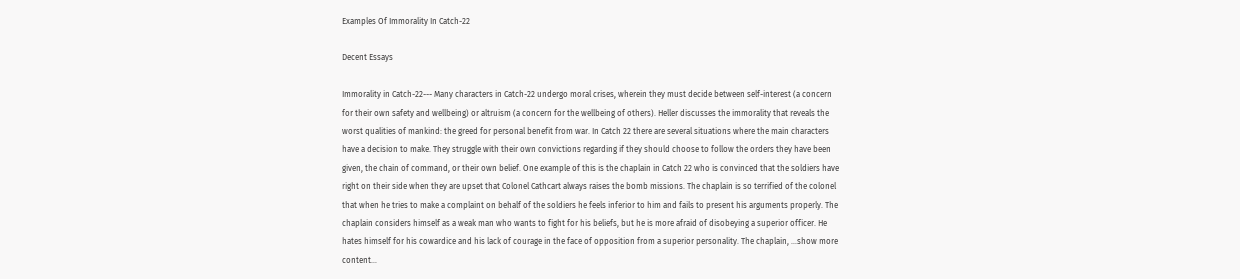Examples Of Immorality In Catch-22

Decent Essays

Immorality in Catch-22--- Many characters in Catch-22 undergo moral crises, wherein they must decide between self-interest (a concern for their own safety and wellbeing) or altruism (a concern for the wellbeing of others). Heller discusses the immorality that reveals the worst qualities of mankind: the greed for personal benefit from war. In Catch 22 there are several situations where the main characters have a decision to make. They struggle with their own convictions regarding if they should choose to follow the orders they have been given, the chain of command, or their own belief. One example of this is the chaplain in Catch 22 who is convinced that the soldiers have right on their side when they are upset that Colonel Cathcart always raises the bomb missions. The chaplain is so terrified of the colonel that when he tries to make a complaint on behalf of the soldiers he feels inferior to him and fails to present his arguments properly. The chaplain considers himself as a weak man who wants to fight for his beliefs, but he is more afraid of disobeying a superior officer. He hates himself for his cowardice and his lack of courage in the face of opposition from a superior personality. The chaplain, …show more content…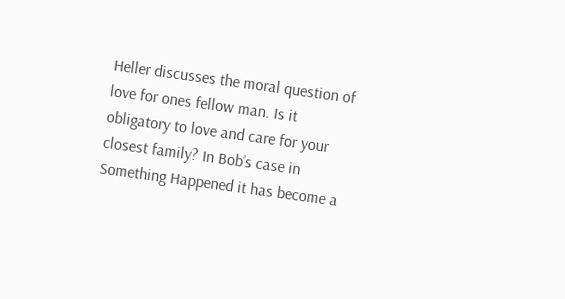Heller discusses the moral question of love for ones fellow man. Is it obligatory to love and care for your closest family? In Bob’s case in Something Happened it has become a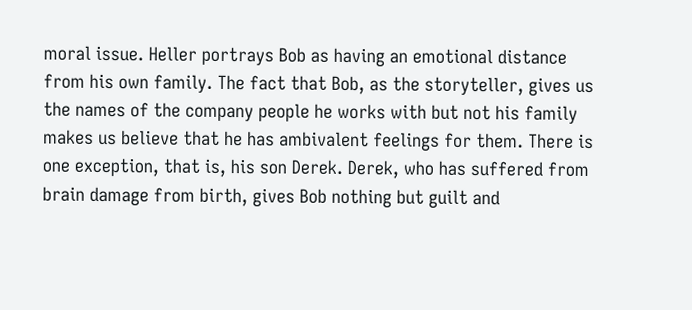moral issue. Heller portrays Bob as having an emotional distance from his own family. The fact that Bob, as the storyteller, gives us the names of the company people he works with but not his family makes us believe that he has ambivalent feelings for them. There is one exception, that is, his son Derek. Derek, who has suffered from brain damage from birth, gives Bob nothing but guilt and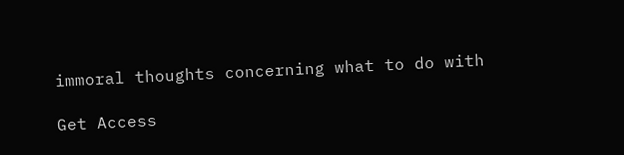immoral thoughts concerning what to do with

Get Access